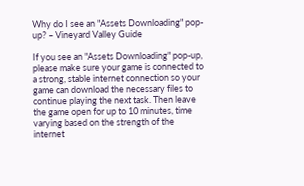Why do I see an "Assets Downloading" pop-up? – Vineyard Valley Guide

If you see an "Assets Downloading" pop-up, please make sure your game is connected to a strong, stable internet connection so your game can download the necessary files to continue playing the next task. Then leave the game open for up to 10 minutes, time varying based on the strength of the internet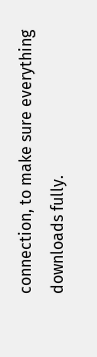connection, to make sure everything downloads fully.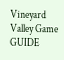Vineyard Valley Game GUIDE